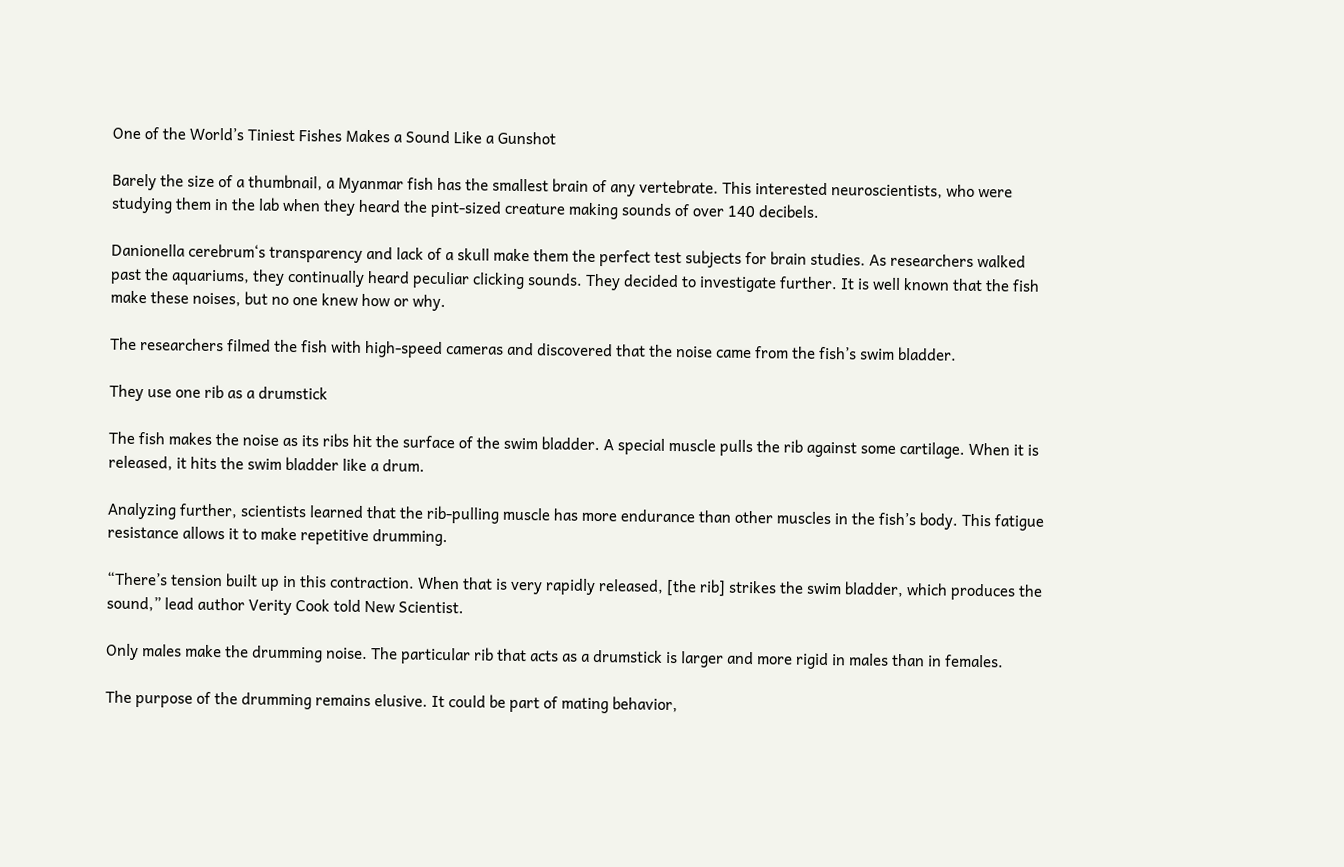One of the World’s Tiniest Fishes Makes a Sound Like a Gunshot

Barely the size of a thumbnail, a Myanmar fish has the smallest brain of any vertebrate. This interested neuroscientists, who were studying them in the lab when they heard the pint-sized creature making sounds of over 140 decibels.

Danionella cerebrum‘s transparency and lack of a skull make them the perfect test subjects for brain studies. As researchers walked past the aquariums, they continually heard peculiar clicking sounds. They decided to investigate further. It is well known that the fish make these noises, but no one knew how or why.

The researchers filmed the fish with high-speed cameras and discovered that the noise came from the fish’s swim bladder.

They use one rib as a drumstick

The fish makes the noise as its ribs hit the surface of the swim bladder. A special muscle pulls the rib against some cartilage. When it is released, it hits the swim bladder like a drum.

Analyzing further, scientists learned that the rib-pulling muscle has more endurance than other muscles in the fish’s body. This fatigue resistance allows it to make repetitive drumming.

“There’s tension built up in this contraction. When that is very rapidly released, [the rib] strikes the swim bladder, which produces the sound,” lead author Verity Cook told New Scientist.

Only males make the drumming noise. The particular rib that acts as a drumstick is larger and more rigid in males than in females.

The purpose of the drumming remains elusive. It could be part of mating behavior,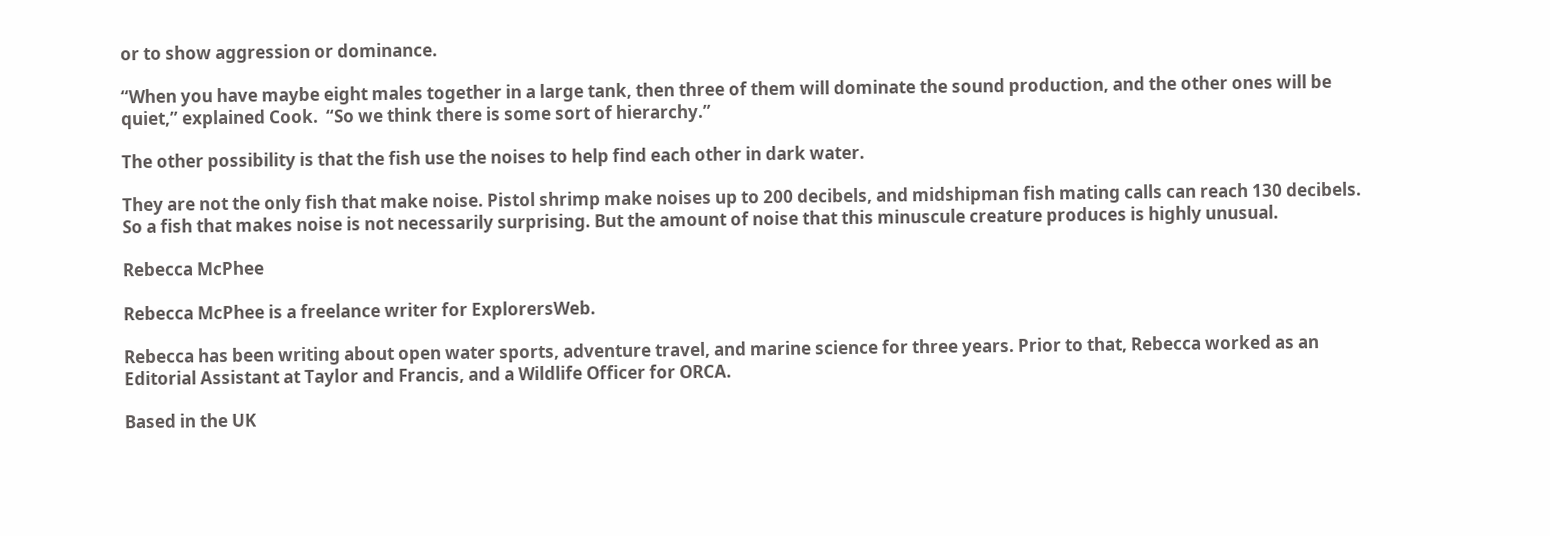or to show aggression or dominance.

“When you have maybe eight males together in a large tank, then three of them will dominate the sound production, and the other ones will be quiet,” explained Cook.  “So we think there is some sort of hierarchy.”

The other possibility is that the fish use the noises to help find each other in dark water.

They are not the only fish that make noise. Pistol shrimp make noises up to 200 decibels, and midshipman fish mating calls can reach 130 decibels. So a fish that makes noise is not necessarily surprising. But the amount of noise that this minuscule creature produces is highly unusual.

Rebecca McPhee

Rebecca McPhee is a freelance writer for ExplorersWeb.

Rebecca has been writing about open water sports, adventure travel, and marine science for three years. Prior to that, Rebecca worked as an Editorial Assistant at Taylor and Francis, and a Wildlife Officer for ORCA.

Based in the UK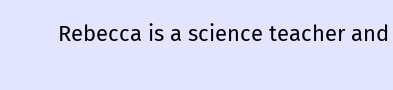Rebecca is a science teacher and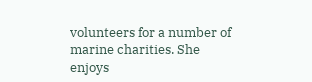volunteers for a number of marine charities. She enjoys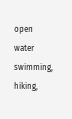open water swimming, hiking,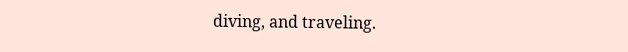diving, and traveling.